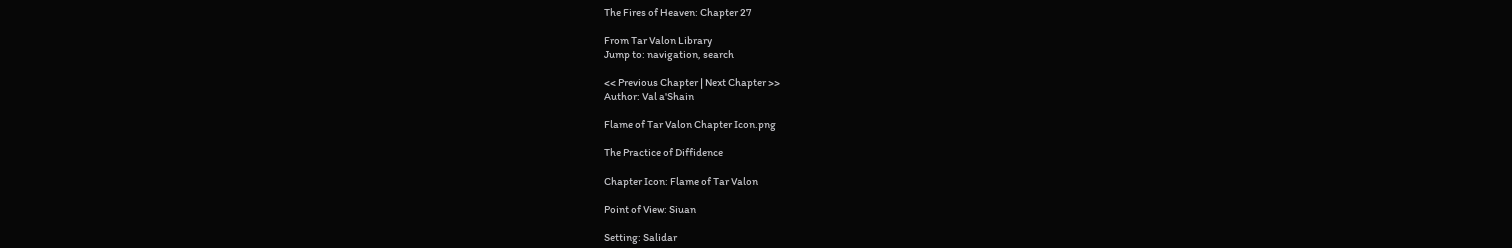The Fires of Heaven: Chapter 27

From Tar Valon Library
Jump to: navigation, search

<< Previous Chapter | Next Chapter >>
Author: Val a'Shain

Flame of Tar Valon Chapter Icon.png

The Practice of Diffidence

Chapter Icon: Flame of Tar Valon

Point of View: Siuan

Setting: Salidar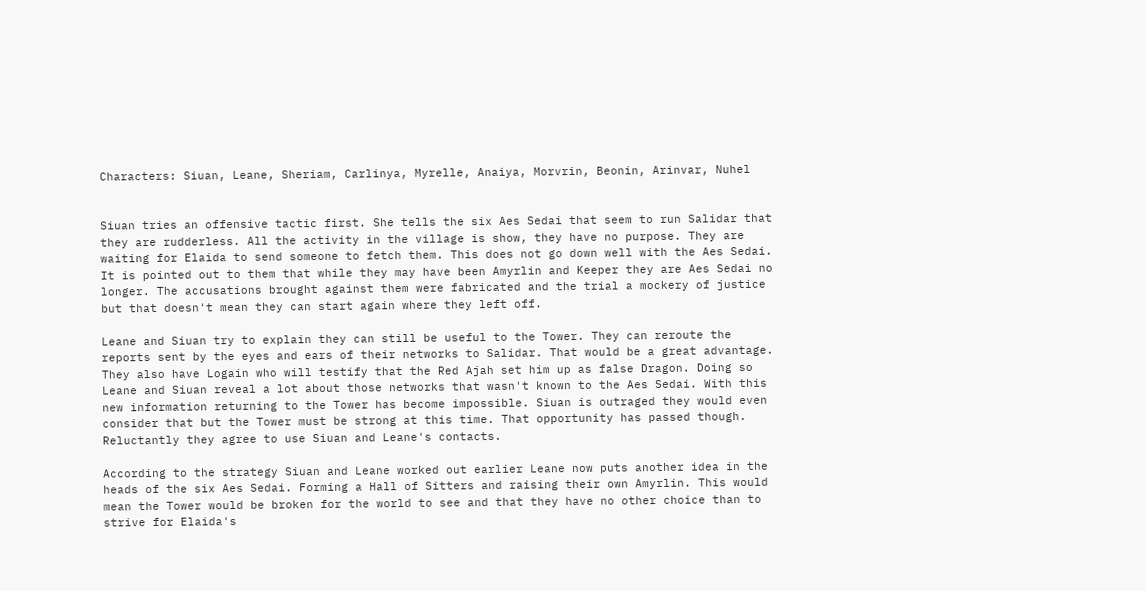Characters: Siuan, Leane, Sheriam, Carlinya, Myrelle, Anaiya, Morvrin, Beonin, Arinvar, Nuhel


Siuan tries an offensive tactic first. She tells the six Aes Sedai that seem to run Salidar that they are rudderless. All the activity in the village is show, they have no purpose. They are waiting for Elaida to send someone to fetch them. This does not go down well with the Aes Sedai. It is pointed out to them that while they may have been Amyrlin and Keeper they are Aes Sedai no longer. The accusations brought against them were fabricated and the trial a mockery of justice but that doesn't mean they can start again where they left off.

Leane and Siuan try to explain they can still be useful to the Tower. They can reroute the reports sent by the eyes and ears of their networks to Salidar. That would be a great advantage. They also have Logain who will testify that the Red Ajah set him up as false Dragon. Doing so Leane and Siuan reveal a lot about those networks that wasn't known to the Aes Sedai. With this new information returning to the Tower has become impossible. Siuan is outraged they would even consider that but the Tower must be strong at this time. That opportunity has passed though. Reluctantly they agree to use Siuan and Leane's contacts.

According to the strategy Siuan and Leane worked out earlier Leane now puts another idea in the heads of the six Aes Sedai. Forming a Hall of Sitters and raising their own Amyrlin. This would mean the Tower would be broken for the world to see and that they have no other choice than to strive for Elaida's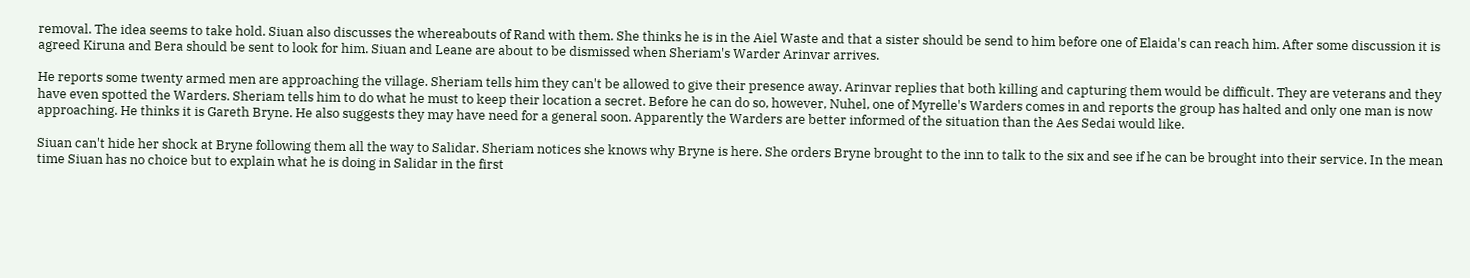removal. The idea seems to take hold. Siuan also discusses the whereabouts of Rand with them. She thinks he is in the Aiel Waste and that a sister should be send to him before one of Elaida's can reach him. After some discussion it is agreed Kiruna and Bera should be sent to look for him. Siuan and Leane are about to be dismissed when Sheriam's Warder Arinvar arrives.

He reports some twenty armed men are approaching the village. Sheriam tells him they can't be allowed to give their presence away. Arinvar replies that both killing and capturing them would be difficult. They are veterans and they have even spotted the Warders. Sheriam tells him to do what he must to keep their location a secret. Before he can do so, however, Nuhel, one of Myrelle's Warders comes in and reports the group has halted and only one man is now approaching. He thinks it is Gareth Bryne. He also suggests they may have need for a general soon. Apparently the Warders are better informed of the situation than the Aes Sedai would like.

Siuan can't hide her shock at Bryne following them all the way to Salidar. Sheriam notices she knows why Bryne is here. She orders Bryne brought to the inn to talk to the six and see if he can be brought into their service. In the mean time Siuan has no choice but to explain what he is doing in Salidar in the first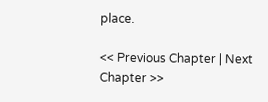place.

<< Previous Chapter | Next Chapter >>